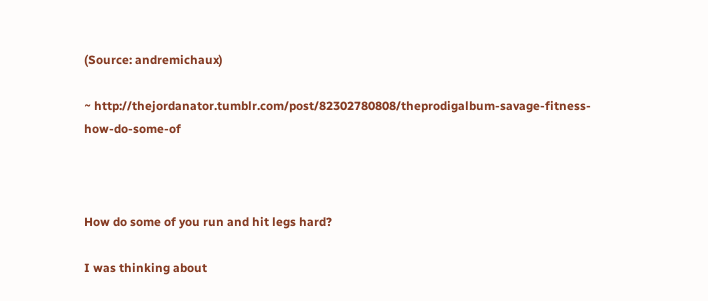(Source: andremichaux)

~ http://thejordanator.tumblr.com/post/82302780808/theprodigalbum-savage-fitness-how-do-some-of



How do some of you run and hit legs hard?

I was thinking about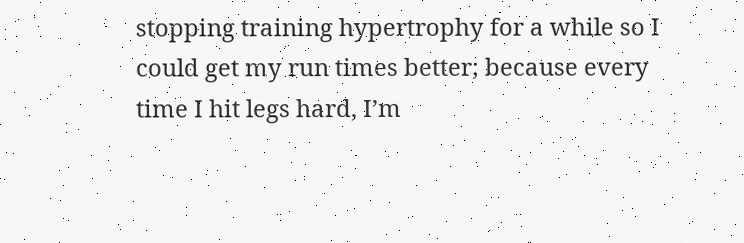stopping training hypertrophy for a while so I could get my run times better; because every time I hit legs hard, I’m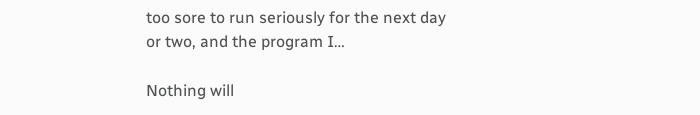too sore to run seriously for the next day or two, and the program I…

Nothing will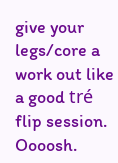give your legs/core a work out like a good tré flip session. Oooosh.